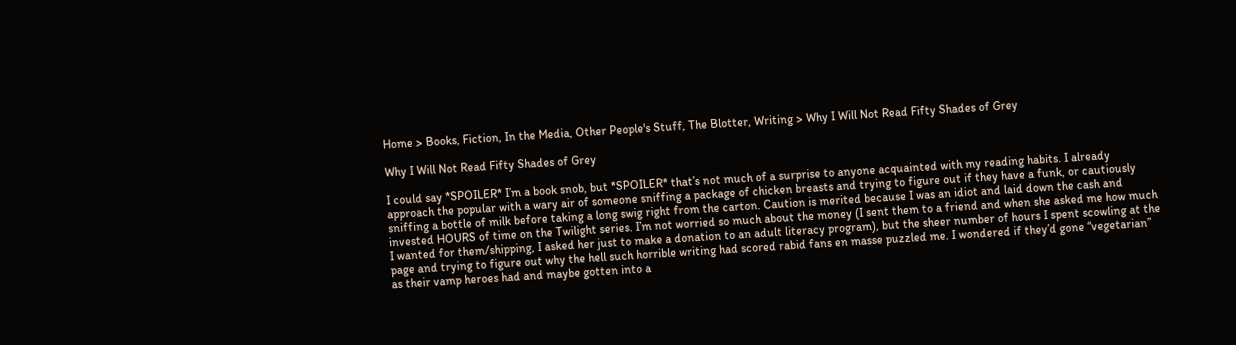Home > Books, Fiction, In the Media, Other People's Stuff, The Blotter, Writing > Why I Will Not Read Fifty Shades of Grey

Why I Will Not Read Fifty Shades of Grey

I could say *SPOILER* I’m a book snob, but *SPOILER* that’s not much of a surprise to anyone acquainted with my reading habits. I already approach the popular with a wary air of someone sniffing a package of chicken breasts and trying to figure out if they have a funk, or cautiously sniffing a bottle of milk before taking a long swig right from the carton. Caution is merited because I was an idiot and laid down the cash and invested HOURS of time on the Twilight series. I’m not worried so much about the money (I sent them to a friend and when she asked me how much I wanted for them/shipping, I asked her just to make a donation to an adult literacy program), but the sheer number of hours I spent scowling at the page and trying to figure out why the hell such horrible writing had scored rabid fans en masse puzzled me. I wondered if they’d gone “vegetarian” as their vamp heroes had and maybe gotten into a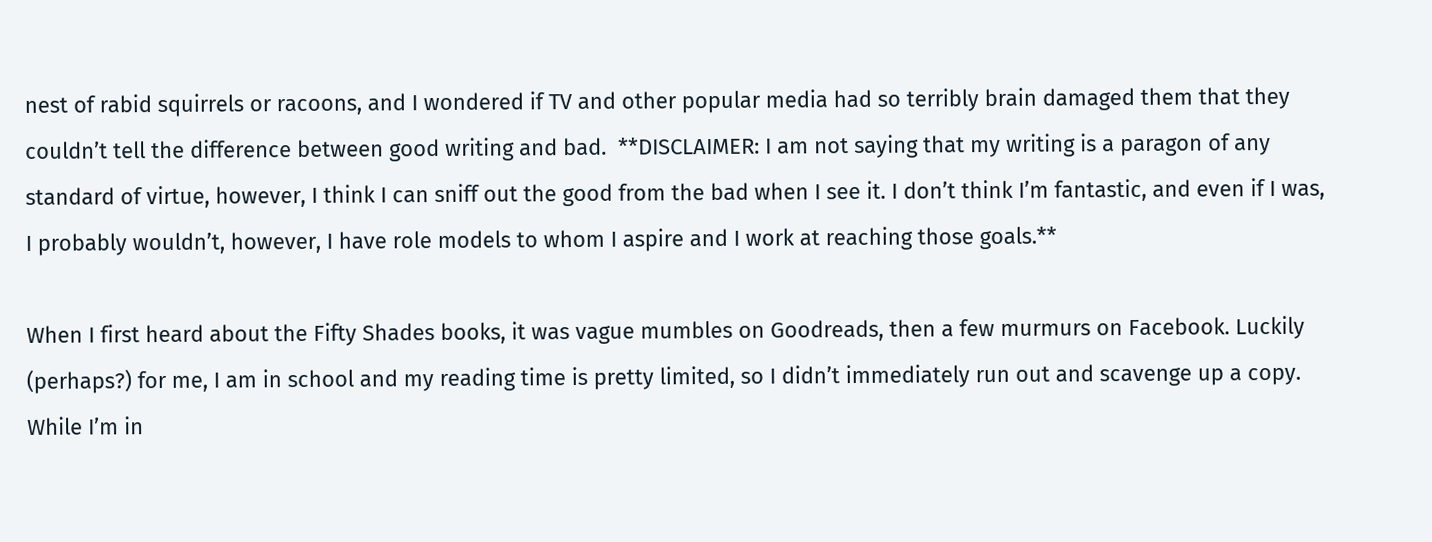nest of rabid squirrels or racoons, and I wondered if TV and other popular media had so terribly brain damaged them that they couldn’t tell the difference between good writing and bad.  **DISCLAIMER: I am not saying that my writing is a paragon of any standard of virtue, however, I think I can sniff out the good from the bad when I see it. I don’t think I’m fantastic, and even if I was, I probably wouldn’t, however, I have role models to whom I aspire and I work at reaching those goals.**

When I first heard about the Fifty Shades books, it was vague mumbles on Goodreads, then a few murmurs on Facebook. Luckily (perhaps?) for me, I am in school and my reading time is pretty limited, so I didn’t immediately run out and scavenge up a copy. While I’m in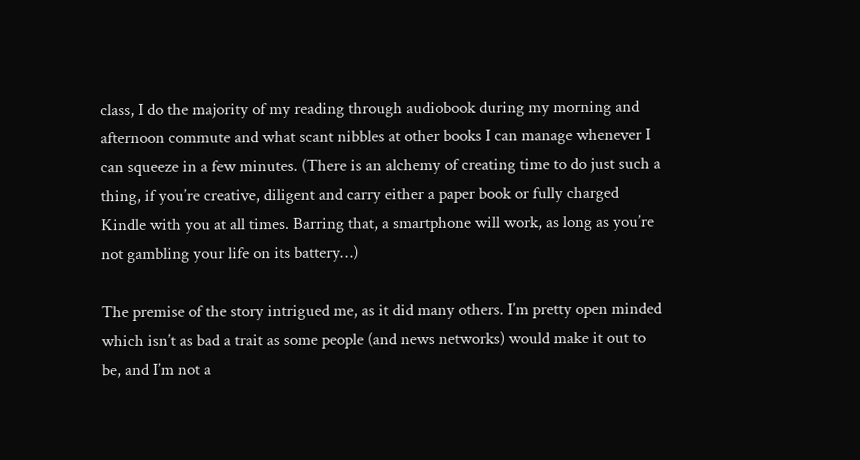class, I do the majority of my reading through audiobook during my morning and afternoon commute and what scant nibbles at other books I can manage whenever I can squeeze in a few minutes. (There is an alchemy of creating time to do just such a thing, if you’re creative, diligent and carry either a paper book or fully charged Kindle with you at all times. Barring that, a smartphone will work, as long as you’re not gambling your life on its battery…)

The premise of the story intrigued me, as it did many others. I’m pretty open minded which isn’t as bad a trait as some people (and news networks) would make it out to be, and I’m not a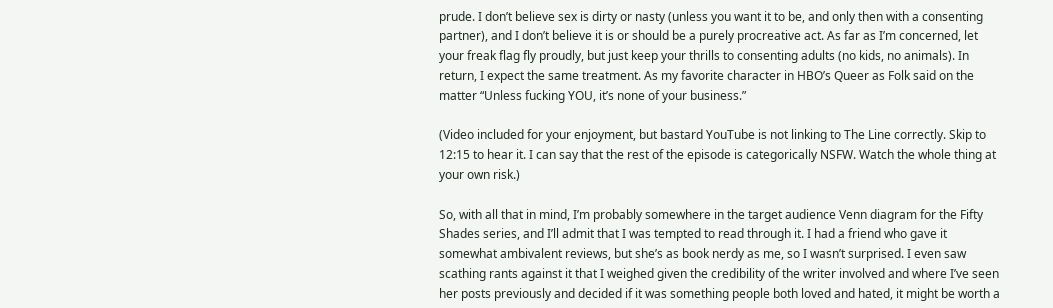prude. I don’t believe sex is dirty or nasty (unless you want it to be, and only then with a consenting partner), and I don’t believe it is or should be a purely procreative act. As far as I’m concerned, let your freak flag fly proudly, but just keep your thrills to consenting adults (no kids, no animals). In return, I expect the same treatment. As my favorite character in HBO’s Queer as Folk said on the matter “Unless fucking YOU, it’s none of your business.”

(Video included for your enjoyment, but bastard YouTube is not linking to The Line correctly. Skip to 12:15 to hear it. I can say that the rest of the episode is categorically NSFW. Watch the whole thing at your own risk.)

So, with all that in mind, I’m probably somewhere in the target audience Venn diagram for the Fifty Shades series, and I’ll admit that I was tempted to read through it. I had a friend who gave it somewhat ambivalent reviews, but she’s as book nerdy as me, so I wasn’t surprised. I even saw scathing rants against it that I weighed given the credibility of the writer involved and where I’ve seen her posts previously and decided if it was something people both loved and hated, it might be worth a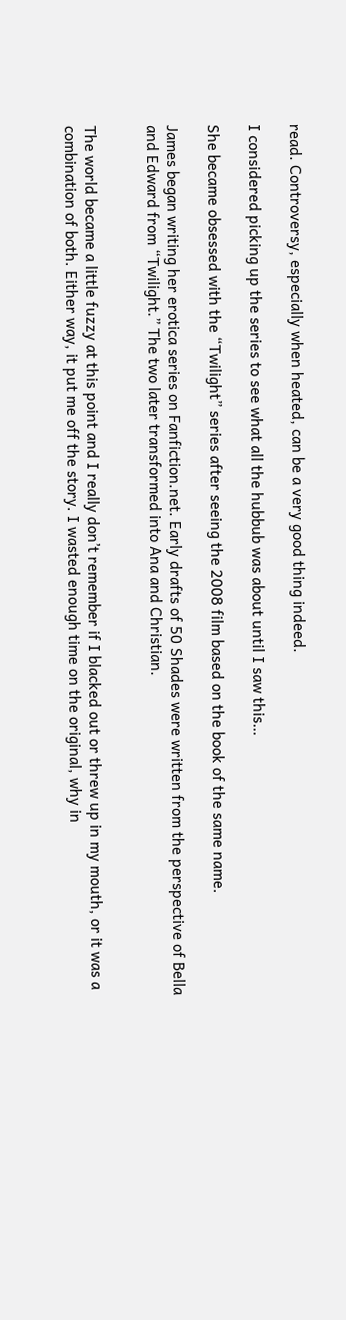read. Controversy, especially when heated, can be a very good thing indeed.

I considered picking up the series to see what all the hubbub was about until I saw this…

She became obsessed with the “Twilight” series after seeing the 2008 film based on the book of the same name.

James began writing her erotica series on Fanfiction.net. Early drafts of 50 Shades were written from the perspective of Bella and Edward from “Twilight.” The two later transformed into Ana and Christian.


The world became a little fuzzy at this point and I really don’t remember if I blacked out or threw up in my mouth, or it was a combination of both. Either way, it put me off the story. I wasted enough time on the original, why in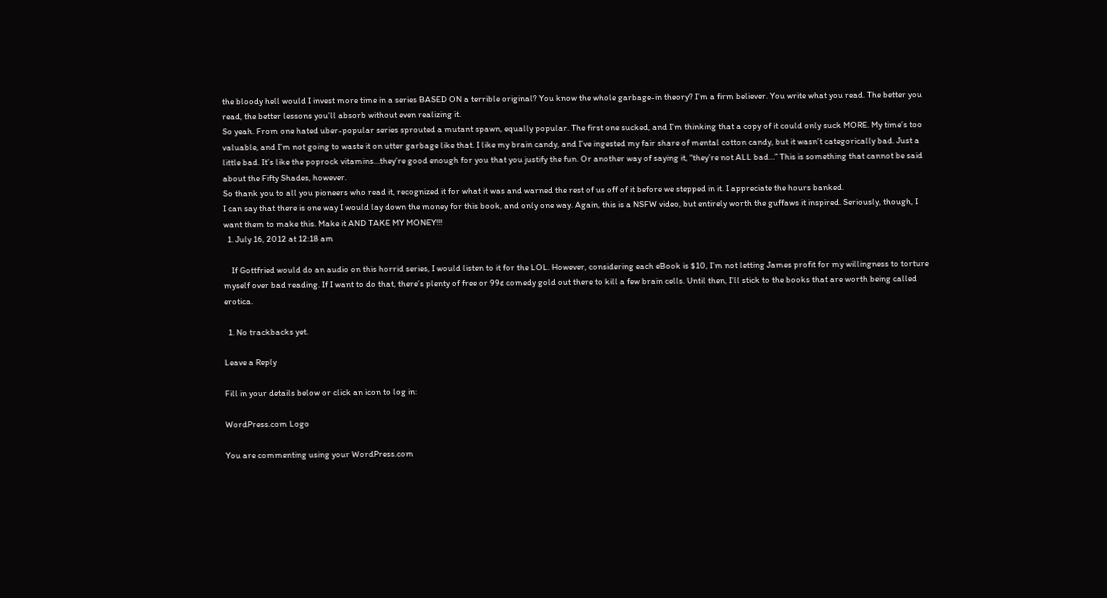the bloody hell would I invest more time in a series BASED ON a terrible original? You know the whole garbage-in theory? I’m a firm believer. You write what you read. The better you read, the better lessons you’ll absorb without even realizing it.
So yeah. From one hated uber-popular series sprouted a mutant spawn, equally popular. The first one sucked, and I’m thinking that a copy of it could only suck MORE. My time’s too valuable, and I’m not going to waste it on utter garbage like that. I like my brain candy, and I’ve ingested my fair share of mental cotton candy, but it wasn’t categorically bad. Just a little bad. It’s like the poprock vitamins…they’re good enough for you that you justify the fun. Or another way of saying it, “they’re not ALL bad…” This is something that cannot be said about the Fifty Shades, however.
So thank you to all you pioneers who read it, recognized it for what it was and warned the rest of us off of it before we stepped in it. I appreciate the hours banked.
I can say that there is one way I would lay down the money for this book, and only one way. Again, this is a NSFW video, but entirely worth the guffaws it inspired. Seriously, though, I want them to make this. Make it AND TAKE MY MONEY!!!
  1. July 16, 2012 at 12:18 am

    If Gottfried would do an audio on this horrid series, I would listen to it for the LOL. However, considering each eBook is $10, I’m not letting James profit for my willingness to torture myself over bad reading. If I want to do that, there’s plenty of free or 99¢ comedy gold out there to kill a few brain cells. Until then, I’ll stick to the books that are worth being called erotica.

  1. No trackbacks yet.

Leave a Reply

Fill in your details below or click an icon to log in:

WordPress.com Logo

You are commenting using your WordPress.com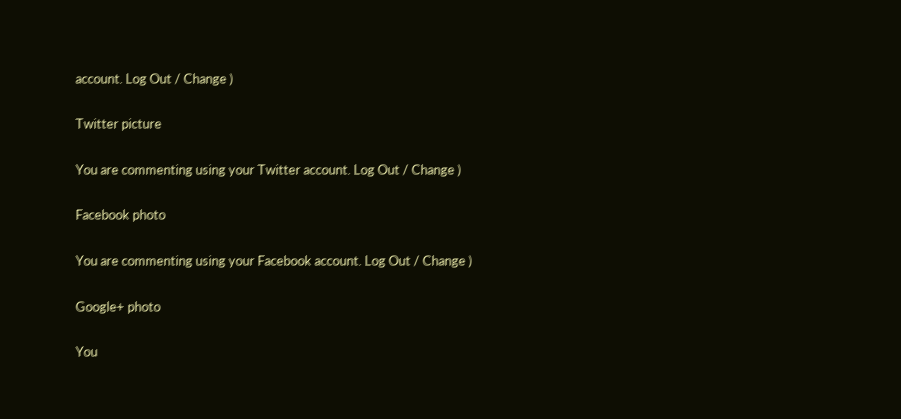account. Log Out / Change )

Twitter picture

You are commenting using your Twitter account. Log Out / Change )

Facebook photo

You are commenting using your Facebook account. Log Out / Change )

Google+ photo

You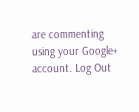are commenting using your Google+ account. Log Out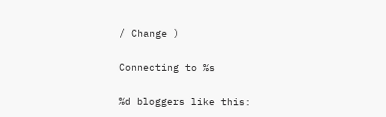/ Change )

Connecting to %s

%d bloggers like this: